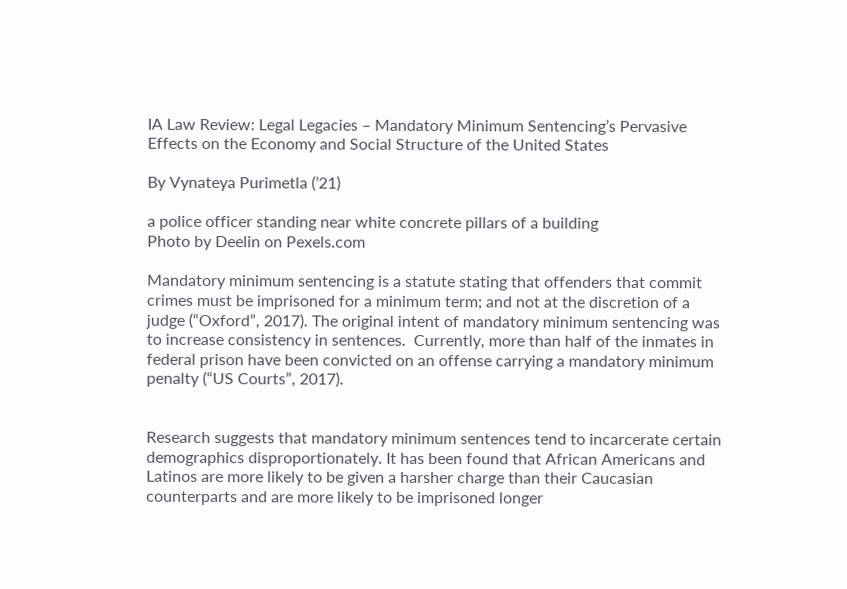IA Law Review: Legal Legacies – Mandatory Minimum Sentencing’s Pervasive Effects on the Economy and Social Structure of the United States

By Vynateya Purimetla (’21)

a police officer standing near white concrete pillars of a building
Photo by Deelin on Pexels.com

Mandatory minimum sentencing is a statute stating that offenders that commit crimes must be imprisoned for a minimum term; and not at the discretion of a judge (“Oxford”, 2017). The original intent of mandatory minimum sentencing was to increase consistency in sentences.  Currently, more than half of the inmates in federal prison have been convicted on an offense carrying a mandatory minimum penalty (“US Courts”, 2017).


Research suggests that mandatory minimum sentences tend to incarcerate certain demographics disproportionately. It has been found that African Americans and Latinos are more likely to be given a harsher charge than their Caucasian counterparts and are more likely to be imprisoned longer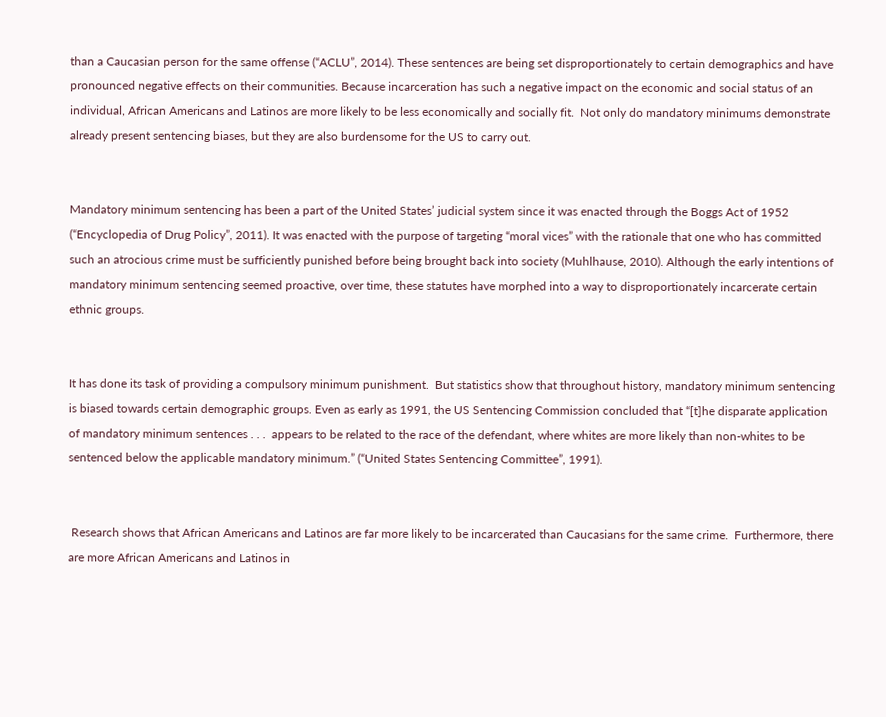than a Caucasian person for the same offense (“ACLU”, 2014). These sentences are being set disproportionately to certain demographics and have pronounced negative effects on their communities. Because incarceration has such a negative impact on the economic and social status of an individual, African Americans and Latinos are more likely to be less economically and socially fit.  Not only do mandatory minimums demonstrate already present sentencing biases, but they are also burdensome for the US to carry out.


Mandatory minimum sentencing has been a part of the United States’ judicial system since it was enacted through the Boggs Act of 1952 (“Encyclopedia of Drug Policy”, 2011). It was enacted with the purpose of targeting “moral vices” with the rationale that one who has committed such an atrocious crime must be sufficiently punished before being brought back into society (Muhlhause, 2010). Although the early intentions of mandatory minimum sentencing seemed proactive, over time, these statutes have morphed into a way to disproportionately incarcerate certain ethnic groups.


It has done its task of providing a compulsory minimum punishment.  But statistics show that throughout history, mandatory minimum sentencing is biased towards certain demographic groups. Even as early as 1991, the US Sentencing Commission concluded that “[t]he disparate application of mandatory minimum sentences . . .  appears to be related to the race of the defendant, where whites are more likely than non-whites to be sentenced below the applicable mandatory minimum.” (“United States Sentencing Committee”, 1991).


 Research shows that African Americans and Latinos are far more likely to be incarcerated than Caucasians for the same crime.  Furthermore, there are more African Americans and Latinos in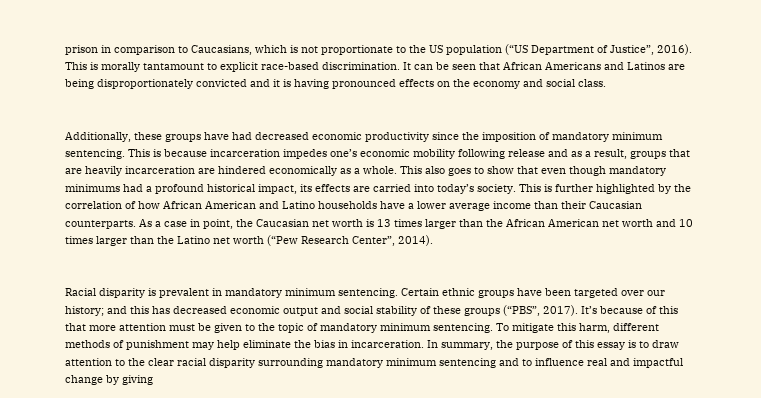prison in comparison to Caucasians, which is not proportionate to the US population (“US Department of Justice”, 2016). This is morally tantamount to explicit race-based discrimination. It can be seen that African Americans and Latinos are being disproportionately convicted and it is having pronounced effects on the economy and social class.


Additionally, these groups have had decreased economic productivity since the imposition of mandatory minimum sentencing. This is because incarceration impedes one’s economic mobility following release and as a result, groups that are heavily incarceration are hindered economically as a whole. This also goes to show that even though mandatory minimums had a profound historical impact, its effects are carried into today’s society. This is further highlighted by the correlation of how African American and Latino households have a lower average income than their Caucasian counterparts. As a case in point, the Caucasian net worth is 13 times larger than the African American net worth and 10 times larger than the Latino net worth (“Pew Research Center”, 2014).


Racial disparity is prevalent in mandatory minimum sentencing. Certain ethnic groups have been targeted over our history; and this has decreased economic output and social stability of these groups (“PBS”, 2017). It’s because of this that more attention must be given to the topic of mandatory minimum sentencing. To mitigate this harm, different methods of punishment may help eliminate the bias in incarceration. In summary, the purpose of this essay is to draw attention to the clear racial disparity surrounding mandatory minimum sentencing and to influence real and impactful change by giving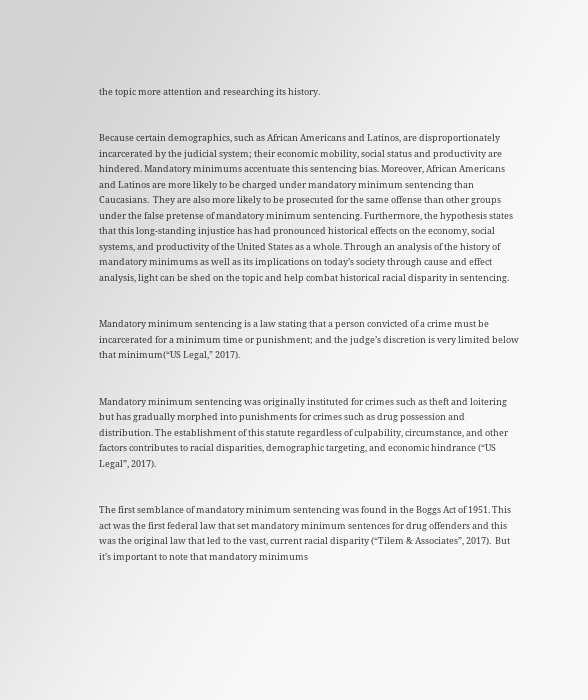the topic more attention and researching its history.


Because certain demographics, such as African Americans and Latinos, are disproportionately incarcerated by the judicial system; their economic mobility, social status and productivity are hindered. Mandatory minimums accentuate this sentencing bias. Moreover, African Americans and Latinos are more likely to be charged under mandatory minimum sentencing than Caucasians.  They are also more likely to be prosecuted for the same offense than other groups under the false pretense of mandatory minimum sentencing. Furthermore, the hypothesis states that this long-standing injustice has had pronounced historical effects on the economy, social systems, and productivity of the United States as a whole. Through an analysis of the history of mandatory minimums as well as its implications on today’s society through cause and effect analysis, light can be shed on the topic and help combat historical racial disparity in sentencing.


Mandatory minimum sentencing is a law stating that a person convicted of a crime must be incarcerated for a minimum time or punishment; and the judge’s discretion is very limited below that minimum(“US Legal,” 2017).


Mandatory minimum sentencing was originally instituted for crimes such as theft and loitering but has gradually morphed into punishments for crimes such as drug possession and distribution. The establishment of this statute regardless of culpability, circumstance, and other factors contributes to racial disparities, demographic targeting, and economic hindrance (“US Legal”, 2017).


The first semblance of mandatory minimum sentencing was found in the Boggs Act of 1951. This act was the first federal law that set mandatory minimum sentences for drug offenders and this was the original law that led to the vast, current racial disparity (“Tilem & Associates”, 2017).  But it’s important to note that mandatory minimums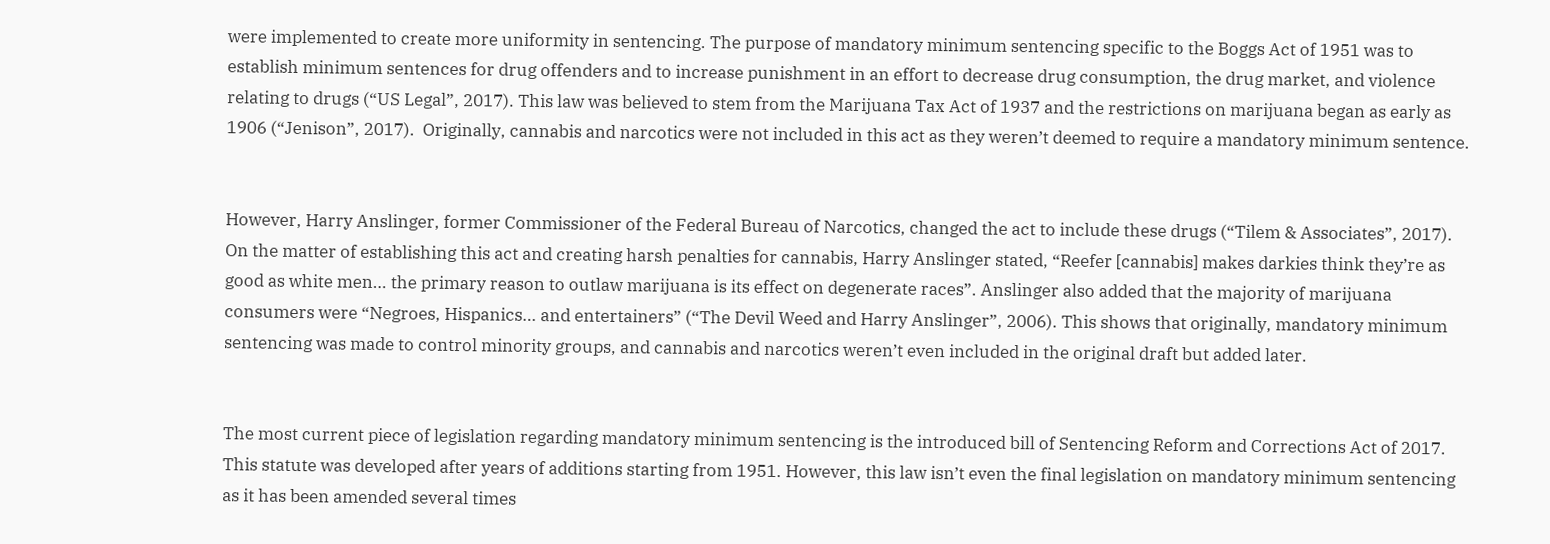were implemented to create more uniformity in sentencing. The purpose of mandatory minimum sentencing specific to the Boggs Act of 1951 was to establish minimum sentences for drug offenders and to increase punishment in an effort to decrease drug consumption, the drug market, and violence relating to drugs (“US Legal”, 2017). This law was believed to stem from the Marijuana Tax Act of 1937 and the restrictions on marijuana began as early as 1906 (“Jenison”, 2017).  Originally, cannabis and narcotics were not included in this act as they weren’t deemed to require a mandatory minimum sentence.


However, Harry Anslinger, former Commissioner of the Federal Bureau of Narcotics, changed the act to include these drugs (“Tilem & Associates”, 2017). On the matter of establishing this act and creating harsh penalties for cannabis, Harry Anslinger stated, “Reefer [cannabis] makes darkies think they’re as good as white men… the primary reason to outlaw marijuana is its effect on degenerate races”. Anslinger also added that the majority of marijuana consumers were “Negroes, Hispanics… and entertainers” (“The Devil Weed and Harry Anslinger”, 2006). This shows that originally, mandatory minimum sentencing was made to control minority groups, and cannabis and narcotics weren’t even included in the original draft but added later.


The most current piece of legislation regarding mandatory minimum sentencing is the introduced bill of Sentencing Reform and Corrections Act of 2017. This statute was developed after years of additions starting from 1951. However, this law isn’t even the final legislation on mandatory minimum sentencing as it has been amended several times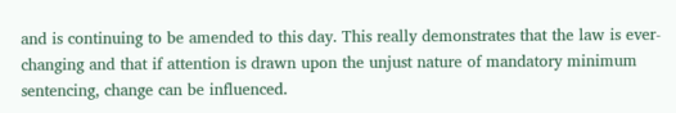and is continuing to be amended to this day. This really demonstrates that the law is ever-changing and that if attention is drawn upon the unjust nature of mandatory minimum sentencing, change can be influenced.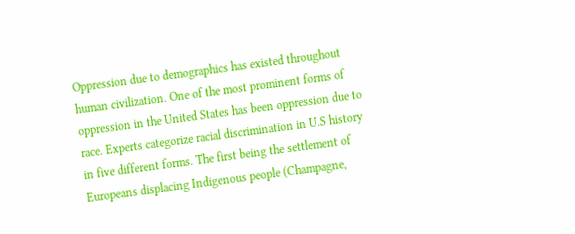Oppression due to demographics has existed throughout human civilization. One of the most prominent forms of oppression in the United States has been oppression due to race. Experts categorize racial discrimination in U.S history in five different forms. The first being the settlement of Europeans displacing Indigenous people (Champagne,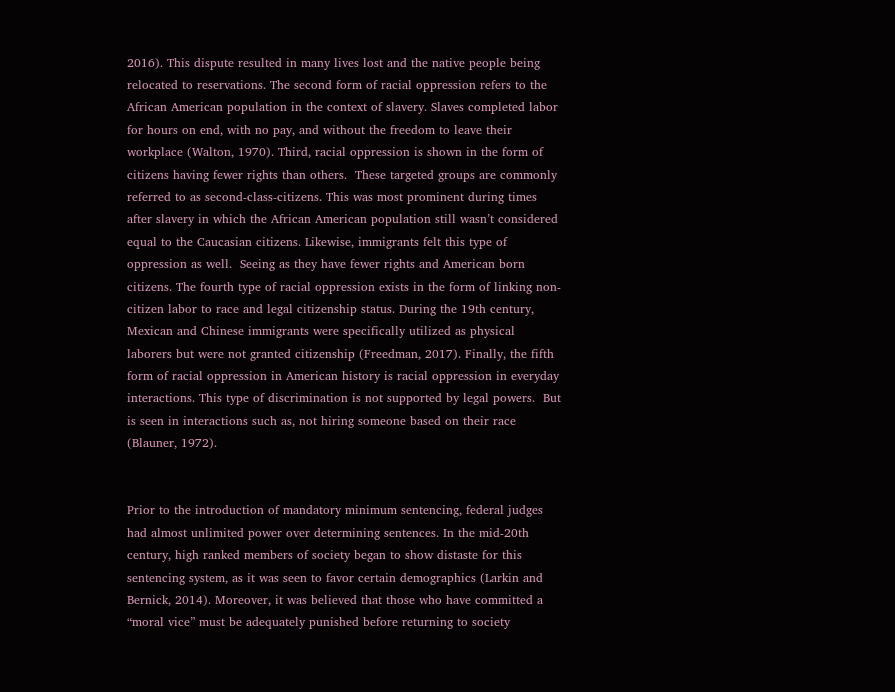2016). This dispute resulted in many lives lost and the native people being relocated to reservations. The second form of racial oppression refers to the African American population in the context of slavery. Slaves completed labor for hours on end, with no pay, and without the freedom to leave their workplace (Walton, 1970). Third, racial oppression is shown in the form of citizens having fewer rights than others.  These targeted groups are commonly referred to as second-class-citizens. This was most prominent during times after slavery in which the African American population still wasn’t considered equal to the Caucasian citizens. Likewise, immigrants felt this type of oppression as well.  Seeing as they have fewer rights and American born citizens. The fourth type of racial oppression exists in the form of linking non-citizen labor to race and legal citizenship status. During the 19th century, Mexican and Chinese immigrants were specifically utilized as physical laborers but were not granted citizenship (Freedman, 2017). Finally, the fifth form of racial oppression in American history is racial oppression in everyday interactions. This type of discrimination is not supported by legal powers.  But is seen in interactions such as, not hiring someone based on their race (Blauner, 1972).


Prior to the introduction of mandatory minimum sentencing, federal judges had almost unlimited power over determining sentences. In the mid-20th century, high ranked members of society began to show distaste for this sentencing system, as it was seen to favor certain demographics (Larkin and Bernick, 2014). Moreover, it was believed that those who have committed a “moral vice” must be adequately punished before returning to society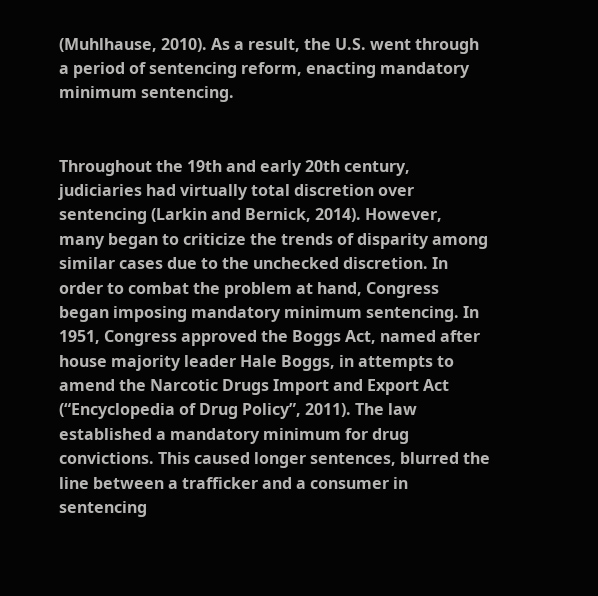(Muhlhause, 2010). As a result, the U.S. went through a period of sentencing reform, enacting mandatory minimum sentencing.


Throughout the 19th and early 20th century, judiciaries had virtually total discretion over sentencing (Larkin and Bernick, 2014). However, many began to criticize the trends of disparity among similar cases due to the unchecked discretion. In order to combat the problem at hand, Congress began imposing mandatory minimum sentencing. In 1951, Congress approved the Boggs Act, named after house majority leader Hale Boggs, in attempts to amend the Narcotic Drugs Import and Export Act (“Encyclopedia of Drug Policy”, 2011). The law established a mandatory minimum for drug convictions. This caused longer sentences, blurred the line between a trafficker and a consumer in sentencing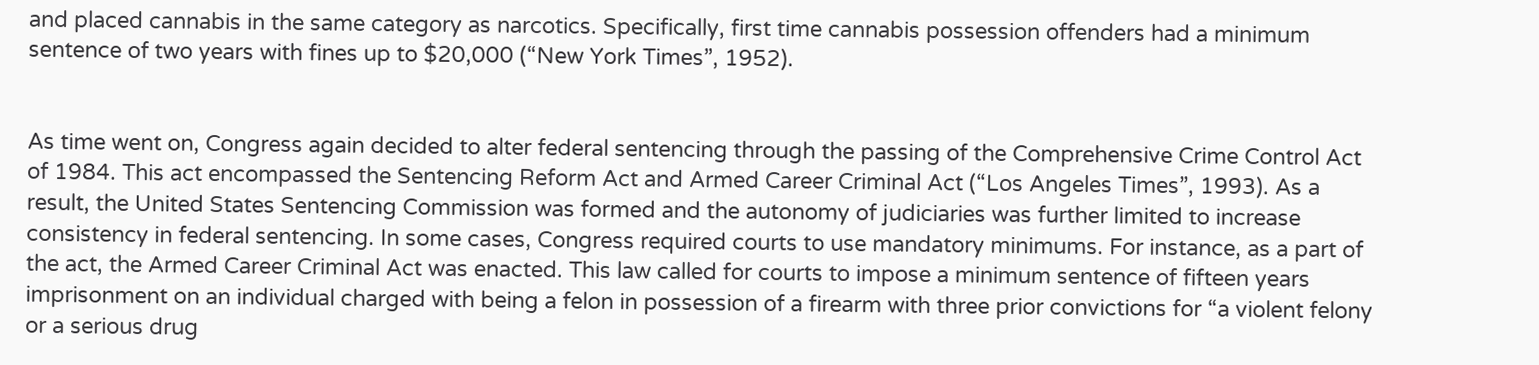and placed cannabis in the same category as narcotics. Specifically, first time cannabis possession offenders had a minimum sentence of two years with fines up to $20,000 (“New York Times”, 1952).


As time went on, Congress again decided to alter federal sentencing through the passing of the Comprehensive Crime Control Act of 1984. This act encompassed the Sentencing Reform Act and Armed Career Criminal Act (“Los Angeles Times”, 1993). As a result, the United States Sentencing Commission was formed and the autonomy of judiciaries was further limited to increase consistency in federal sentencing. In some cases, Congress required courts to use mandatory minimums. For instance, as a part of the act, the Armed Career Criminal Act was enacted. This law called for courts to impose a minimum sentence of fifteen years imprisonment on an individual charged with being a felon in possession of a firearm with three prior convictions for “a violent felony or a serious drug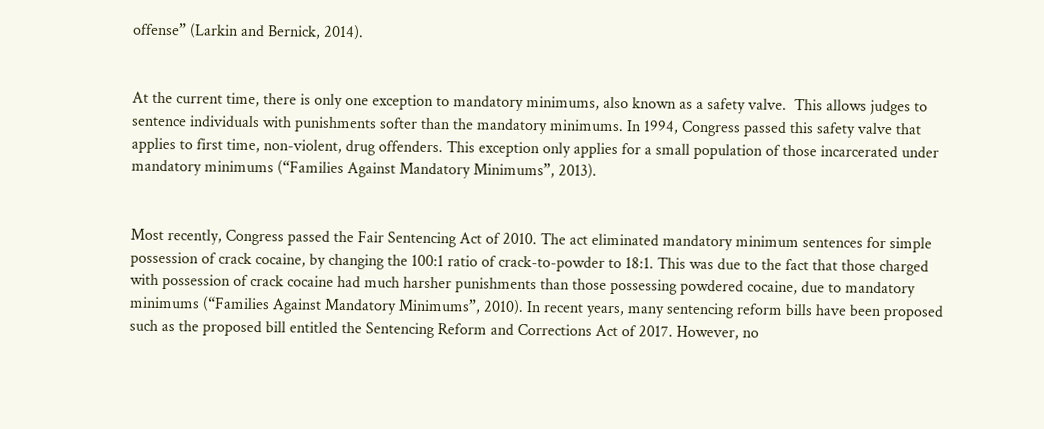offense” (Larkin and Bernick, 2014).


At the current time, there is only one exception to mandatory minimums, also known as a safety valve.  This allows judges to sentence individuals with punishments softer than the mandatory minimums. In 1994, Congress passed this safety valve that applies to first time, non-violent, drug offenders. This exception only applies for a small population of those incarcerated under mandatory minimums (“Families Against Mandatory Minimums”, 2013).


Most recently, Congress passed the Fair Sentencing Act of 2010. The act eliminated mandatory minimum sentences for simple possession of crack cocaine, by changing the 100:1 ratio of crack-to-powder to 18:1. This was due to the fact that those charged with possession of crack cocaine had much harsher punishments than those possessing powdered cocaine, due to mandatory minimums (“Families Against Mandatory Minimums”, 2010). In recent years, many sentencing reform bills have been proposed such as the proposed bill entitled the Sentencing Reform and Corrections Act of 2017. However, no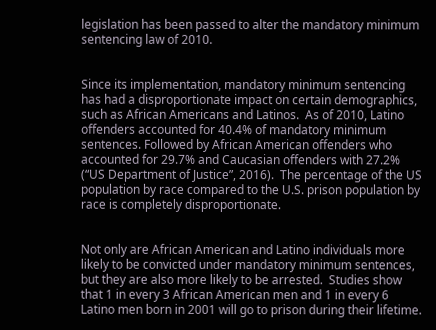legislation has been passed to alter the mandatory minimum sentencing law of 2010.


Since its implementation, mandatory minimum sentencing has had a disproportionate impact on certain demographics, such as African Americans and Latinos.  As of 2010, Latino offenders accounted for 40.4% of mandatory minimum sentences. Followed by African American offenders who accounted for 29.7% and Caucasian offenders with 27.2% (“US Department of Justice”, 2016).  The percentage of the US population by race compared to the U.S. prison population by race is completely disproportionate.


Not only are African American and Latino individuals more likely to be convicted under mandatory minimum sentences, but they are also more likely to be arrested.  Studies show that 1 in every 3 African American men and 1 in every 6 Latino men born in 2001 will go to prison during their lifetime.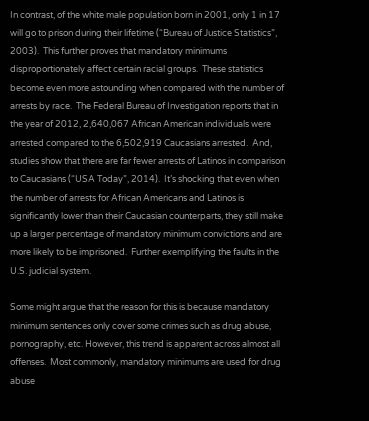In contrast, of the white male population born in 2001, only 1 in 17 will go to prison during their lifetime (“Bureau of Justice Statistics”, 2003).  This further proves that mandatory minimums disproportionately affect certain racial groups.  These statistics become even more astounding when compared with the number of arrests by race.  The Federal Bureau of Investigation reports that in the year of 2012, 2,640,067 African American individuals were arrested compared to the 6,502,919 Caucasians arrested.  And, studies show that there are far fewer arrests of Latinos in comparison to Caucasians (“USA Today”, 2014).  It’s shocking that even when the number of arrests for African Americans and Latinos is significantly lower than their Caucasian counterparts, they still make up a larger percentage of mandatory minimum convictions and are more likely to be imprisoned.  Further exemplifying the faults in the U.S. judicial system.

Some might argue that the reason for this is because mandatory minimum sentences only cover some crimes such as drug abuse, pornography, etc. However, this trend is apparent across almost all offenses.  Most commonly, mandatory minimums are used for drug abuse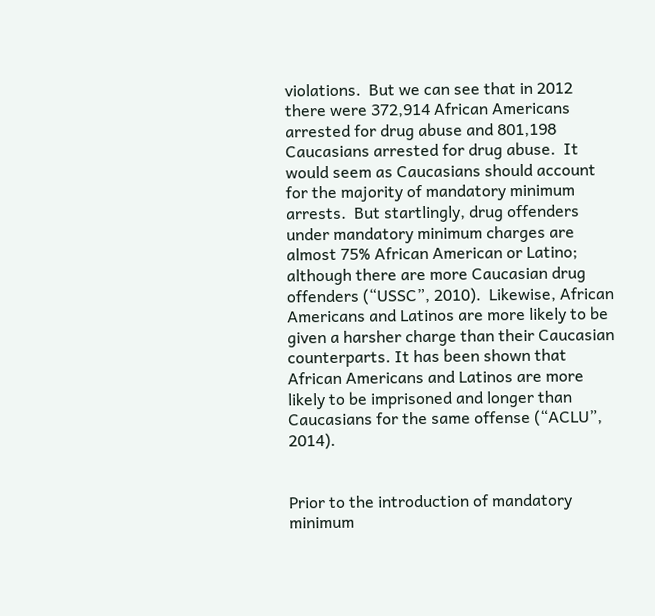violations.  But we can see that in 2012 there were 372,914 African Americans arrested for drug abuse and 801,198 Caucasians arrested for drug abuse.  It would seem as Caucasians should account for the majority of mandatory minimum arrests.  But startlingly, drug offenders under mandatory minimum charges are almost 75% African American or Latino; although there are more Caucasian drug offenders (“USSC”, 2010).  Likewise, African Americans and Latinos are more likely to be given a harsher charge than their Caucasian counterparts. It has been shown that African Americans and Latinos are more likely to be imprisoned and longer than Caucasians for the same offense (“ACLU”, 2014).


Prior to the introduction of mandatory minimum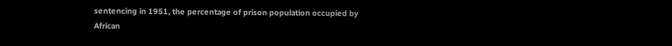sentencing in 1951, the percentage of prison population occupied by African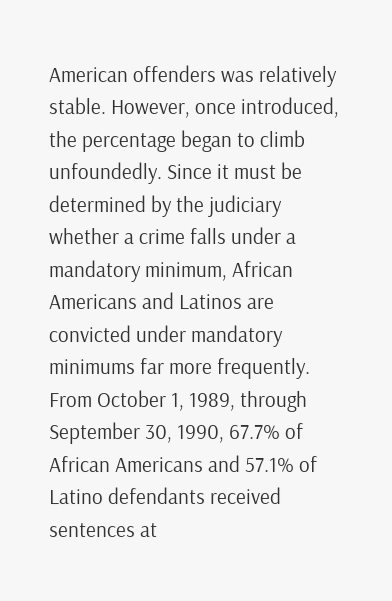American offenders was relatively stable. However, once introduced, the percentage began to climb unfoundedly. Since it must be determined by the judiciary whether a crime falls under a mandatory minimum, African Americans and Latinos are convicted under mandatory minimums far more frequently.  From October 1, 1989, through September 30, 1990, 67.7% of African Americans and 57.1% of Latino defendants received sentences at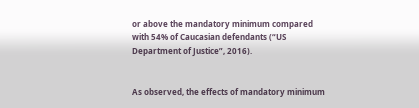or above the mandatory minimum compared with 54% of Caucasian defendants (“US Department of Justice”, 2016).


As observed, the effects of mandatory minimum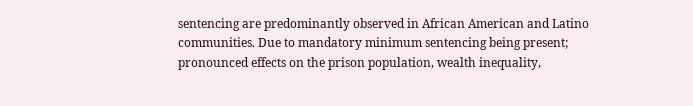sentencing are predominantly observed in African American and Latino communities. Due to mandatory minimum sentencing being present; pronounced effects on the prison population, wealth inequality,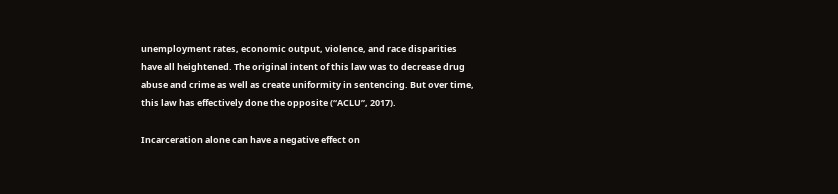unemployment rates, economic output, violence, and race disparities have all heightened. The original intent of this law was to decrease drug abuse and crime as well as create uniformity in sentencing. But over time, this law has effectively done the opposite (“ACLU”, 2017).

Incarceration alone can have a negative effect on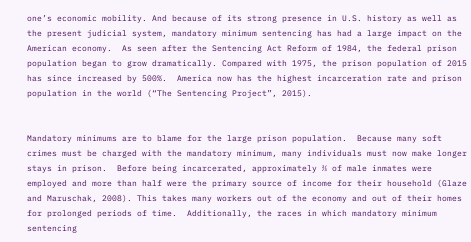one’s economic mobility. And because of its strong presence in U.S. history as well as the present judicial system, mandatory minimum sentencing has had a large impact on the American economy.  As seen after the Sentencing Act Reform of 1984, the federal prison population began to grow dramatically. Compared with 1975, the prison population of 2015 has since increased by 500%.  America now has the highest incarceration rate and prison population in the world (“The Sentencing Project”, 2015).


Mandatory minimums are to blame for the large prison population.  Because many soft crimes must be charged with the mandatory minimum, many individuals must now make longer stays in prison.  Before being incarcerated, approximately ⅔ of male inmates were employed and more than half were the primary source of income for their household (Glaze and Maruschak, 2008). This takes many workers out of the economy and out of their homes for prolonged periods of time.  Additionally, the races in which mandatory minimum sentencing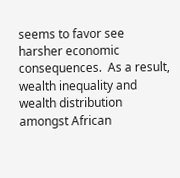seems to favor see harsher economic consequences.  As a result, wealth inequality and wealth distribution amongst African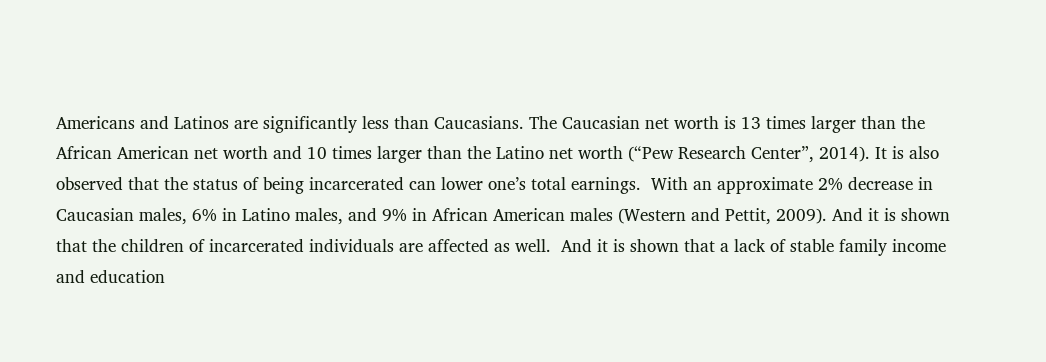Americans and Latinos are significantly less than Caucasians. The Caucasian net worth is 13 times larger than the African American net worth and 10 times larger than the Latino net worth (“Pew Research Center”, 2014). It is also observed that the status of being incarcerated can lower one’s total earnings.  With an approximate 2% decrease in Caucasian males, 6% in Latino males, and 9% in African American males (Western and Pettit, 2009). And it is shown that the children of incarcerated individuals are affected as well.  And it is shown that a lack of stable family income and education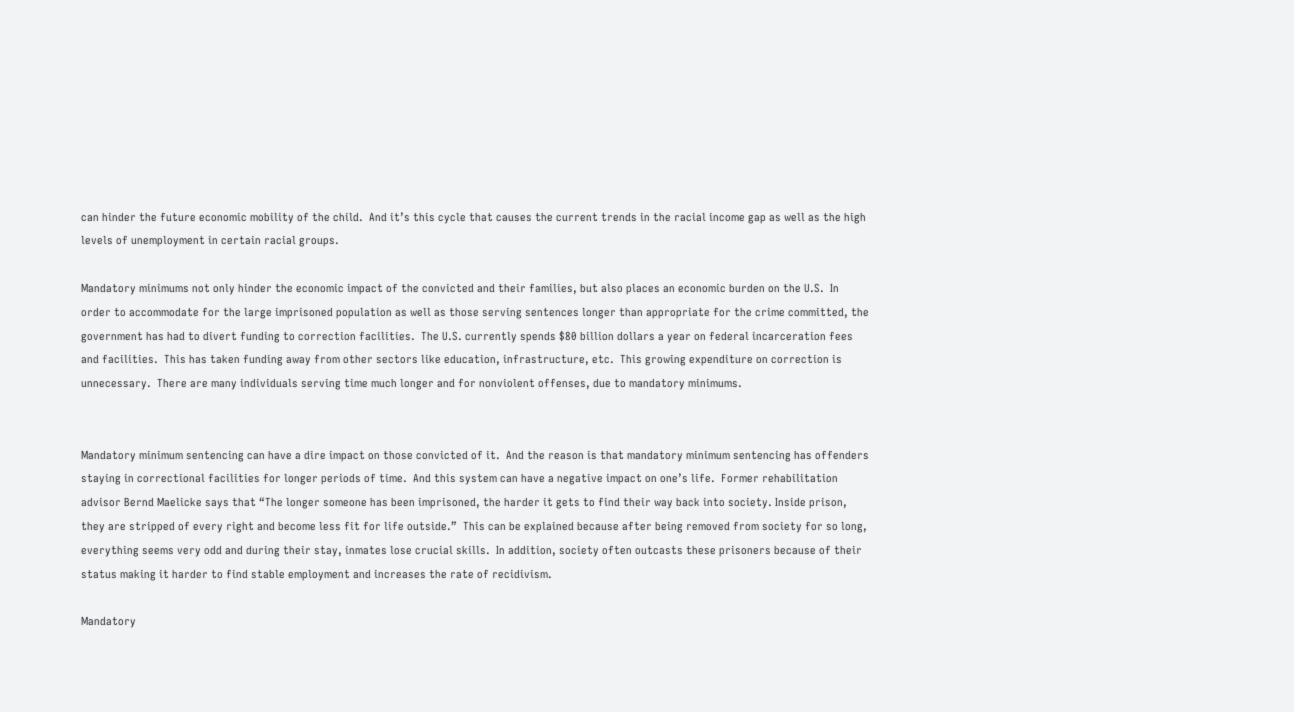can hinder the future economic mobility of the child.  And it’s this cycle that causes the current trends in the racial income gap as well as the high levels of unemployment in certain racial groups.

Mandatory minimums not only hinder the economic impact of the convicted and their families, but also places an economic burden on the U.S.  In order to accommodate for the large imprisoned population as well as those serving sentences longer than appropriate for the crime committed, the government has had to divert funding to correction facilities.  The U.S. currently spends $80 billion dollars a year on federal incarceration fees and facilities.  This has taken funding away from other sectors like education, infrastructure, etc.  This growing expenditure on correction is unnecessary.  There are many individuals serving time much longer and for nonviolent offenses, due to mandatory minimums.


Mandatory minimum sentencing can have a dire impact on those convicted of it.  And the reason is that mandatory minimum sentencing has offenders staying in correctional facilities for longer periods of time.  And this system can have a negative impact on one’s life.  Former rehabilitation advisor Bernd Maelicke says that “The longer someone has been imprisoned, the harder it gets to find their way back into society. Inside prison, they are stripped of every right and become less fit for life outside.”  This can be explained because after being removed from society for so long, everything seems very odd and during their stay, inmates lose crucial skills.  In addition, society often outcasts these prisoners because of their status making it harder to find stable employment and increases the rate of recidivism.

Mandatory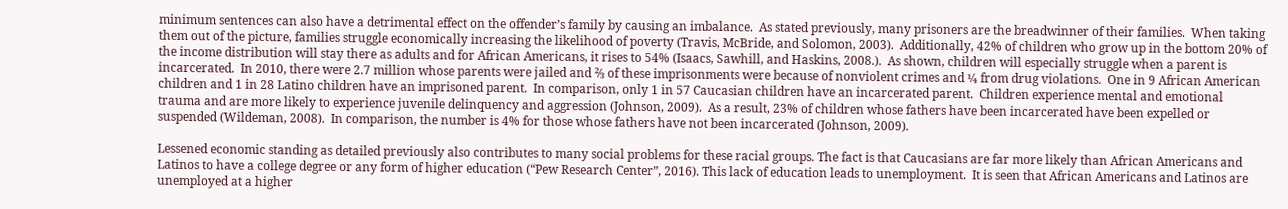minimum sentences can also have a detrimental effect on the offender’s family by causing an imbalance.  As stated previously, many prisoners are the breadwinner of their families.  When taking them out of the picture, families struggle economically increasing the likelihood of poverty (Travis, McBride, and Solomon, 2003).  Additionally, 42% of children who grow up in the bottom 20% of the income distribution will stay there as adults and for African Americans, it rises to 54% (Isaacs, Sawhill, and Haskins, 2008.).  As shown, children will especially struggle when a parent is incarcerated.  In 2010, there were 2.7 million whose parents were jailed and ⅔ of these imprisonments were because of nonviolent crimes and ¼ from drug violations.  One in 9 African American children and 1 in 28 Latino children have an imprisoned parent.  In comparison, only 1 in 57 Caucasian children have an incarcerated parent.  Children experience mental and emotional trauma and are more likely to experience juvenile delinquency and aggression (Johnson, 2009).  As a result, 23% of children whose fathers have been incarcerated have been expelled or suspended (Wildeman, 2008).  In comparison, the number is 4% for those whose fathers have not been incarcerated (Johnson, 2009).

Lessened economic standing as detailed previously also contributes to many social problems for these racial groups. The fact is that Caucasians are far more likely than African Americans and Latinos to have a college degree or any form of higher education (“Pew Research Center”, 2016). This lack of education leads to unemployment.  It is seen that African Americans and Latinos are unemployed at a higher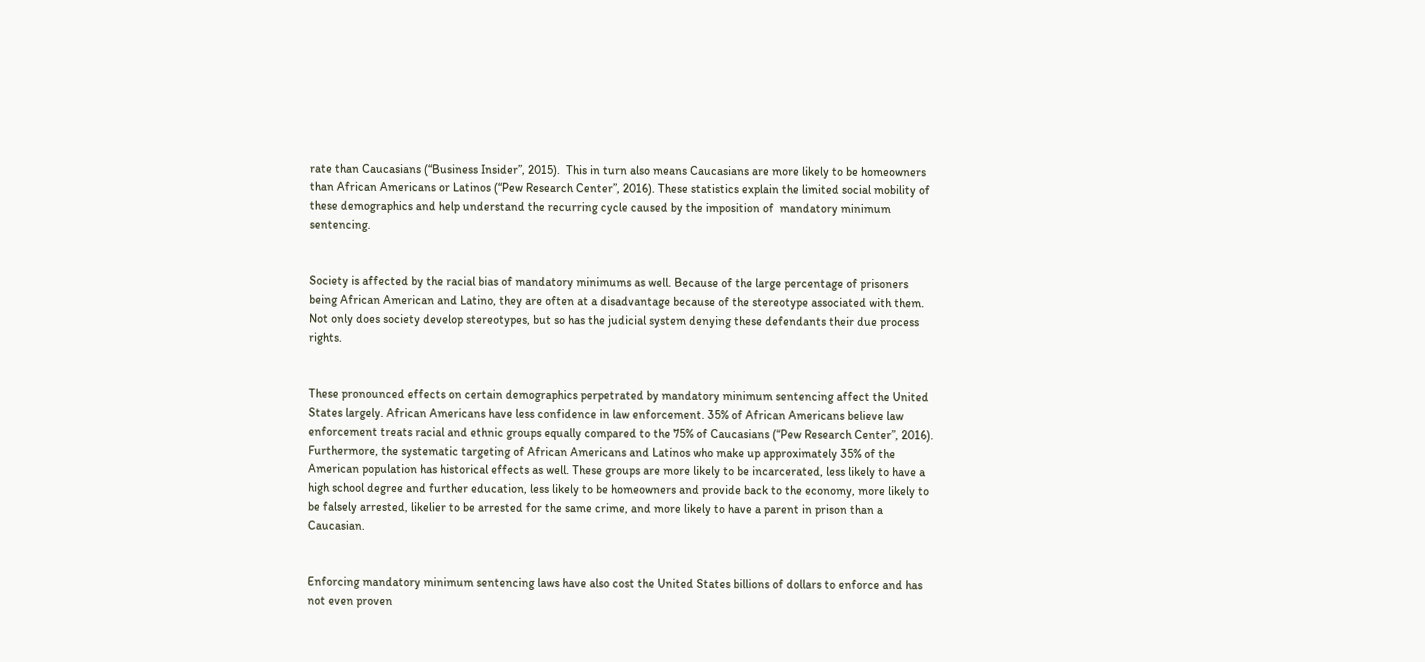rate than Caucasians (“Business Insider”, 2015).  This in turn also means Caucasians are more likely to be homeowners than African Americans or Latinos (“Pew Research Center”, 2016). These statistics explain the limited social mobility of these demographics and help understand the recurring cycle caused by the imposition of  mandatory minimum sentencing.


Society is affected by the racial bias of mandatory minimums as well. Because of the large percentage of prisoners being African American and Latino, they are often at a disadvantage because of the stereotype associated with them. Not only does society develop stereotypes, but so has the judicial system denying these defendants their due process rights.


These pronounced effects on certain demographics perpetrated by mandatory minimum sentencing affect the United States largely. African Americans have less confidence in law enforcement. 35% of African Americans believe law enforcement treats racial and ethnic groups equally compared to the 75% of Caucasians (“Pew Research Center”, 2016). Furthermore, the systematic targeting of African Americans and Latinos who make up approximately 35% of the American population has historical effects as well. These groups are more likely to be incarcerated, less likely to have a high school degree and further education, less likely to be homeowners and provide back to the economy, more likely to be falsely arrested, likelier to be arrested for the same crime, and more likely to have a parent in prison than a Caucasian.


Enforcing mandatory minimum sentencing laws have also cost the United States billions of dollars to enforce and has not even proven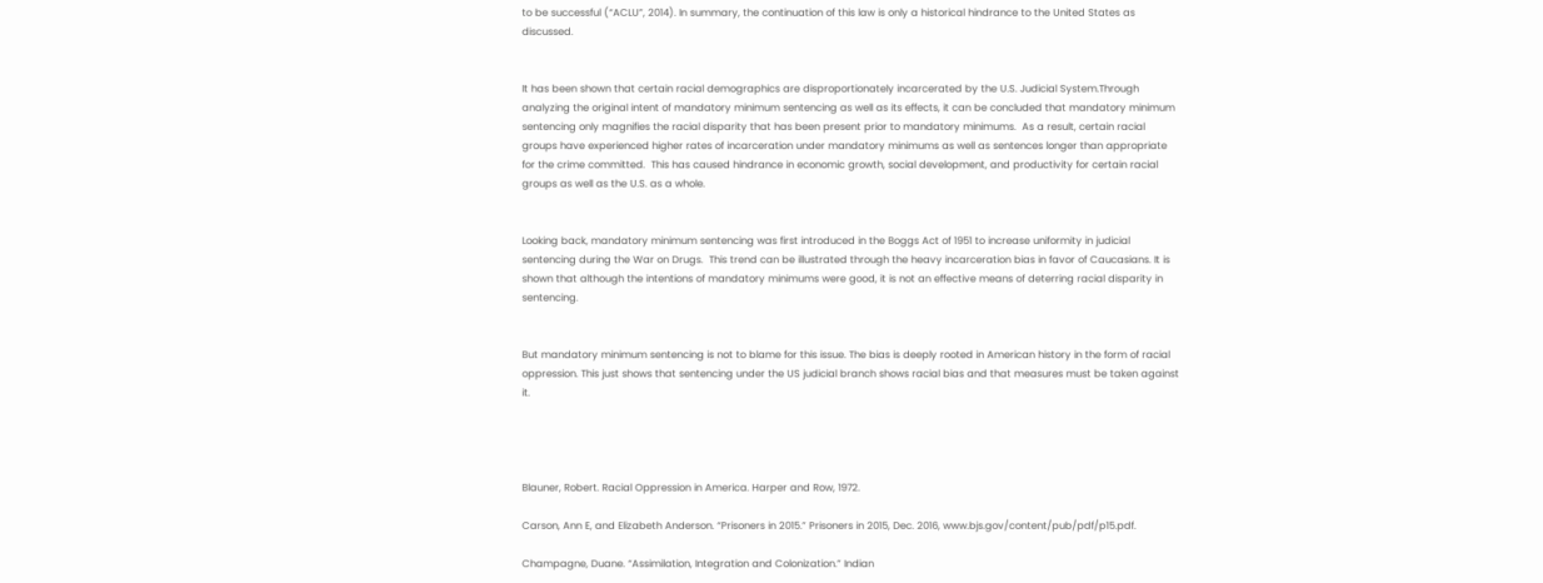to be successful (“ACLU”, 2014). In summary, the continuation of this law is only a historical hindrance to the United States as discussed.


It has been shown that certain racial demographics are disproportionately incarcerated by the U.S. Judicial System.Through analyzing the original intent of mandatory minimum sentencing as well as its effects, it can be concluded that mandatory minimum sentencing only magnifies the racial disparity that has been present prior to mandatory minimums.  As a result, certain racial groups have experienced higher rates of incarceration under mandatory minimums as well as sentences longer than appropriate for the crime committed.  This has caused hindrance in economic growth, social development, and productivity for certain racial groups as well as the U.S. as a whole.


Looking back, mandatory minimum sentencing was first introduced in the Boggs Act of 1951 to increase uniformity in judicial sentencing during the War on Drugs.  This trend can be illustrated through the heavy incarceration bias in favor of Caucasians. It is shown that although the intentions of mandatory minimums were good, it is not an effective means of deterring racial disparity in sentencing.


But mandatory minimum sentencing is not to blame for this issue. The bias is deeply rooted in American history in the form of racial oppression. This just shows that sentencing under the US judicial branch shows racial bias and that measures must be taken against it.




Blauner, Robert. Racial Oppression in America. Harper and Row, 1972.

Carson, Ann E, and Elizabeth Anderson. “Prisoners in 2015.” Prisoners in 2015, Dec. 2016, www.bjs.gov/content/pub/pdf/p15.pdf.

Champagne, Duane. “Assimilation, Integration and Colonization.” Indian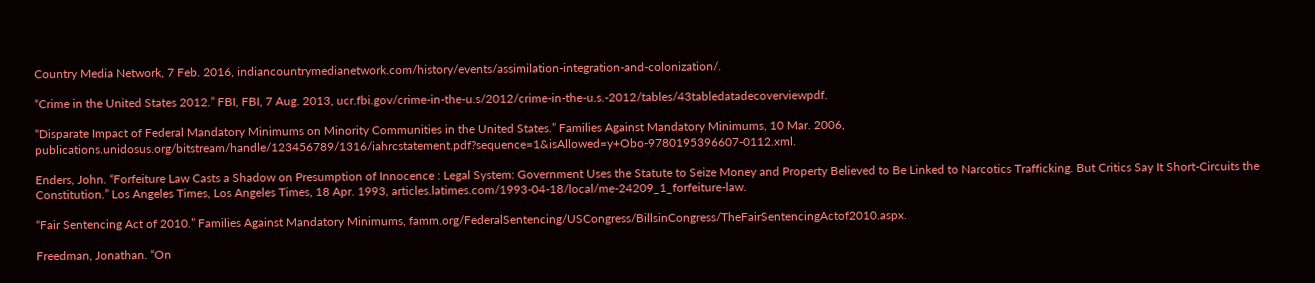Country Media Network, 7 Feb. 2016, indiancountrymedianetwork.com/history/events/assimilation-integration-and-colonization/.

“Crime in the United States 2012.” FBI, FBI, 7 Aug. 2013, ucr.fbi.gov/crime-in-the-u.s/2012/crime-in-the-u.s.-2012/tables/43tabledatadecoverviewpdf.

“Disparate Impact of Federal Mandatory Minimums on Minority Communities in the United States.” Families Against Mandatory Minimums, 10 Mar. 2006, publications.unidosus.org/bitstream/handle/123456789/1316/iahrcstatement.pdf?sequence=1&isAllowed=y+Obo-9780195396607-0112.xml.

Enders, John. “Forfeiture Law Casts a Shadow on Presumption of Innocence : Legal System: Government Uses the Statute to Seize Money and Property Believed to Be Linked to Narcotics Trafficking. But Critics Say It Short-Circuits the Constitution.” Los Angeles Times, Los Angeles Times, 18 Apr. 1993, articles.latimes.com/1993-04-18/local/me-24209_1_forfeiture-law.

“Fair Sentencing Act of 2010.” Families Against Mandatory Minimums, famm.org/FederalSentencing/USCongress/BillsinCongress/TheFairSentencingActof2010.aspx.

Freedman, Jonathan. “On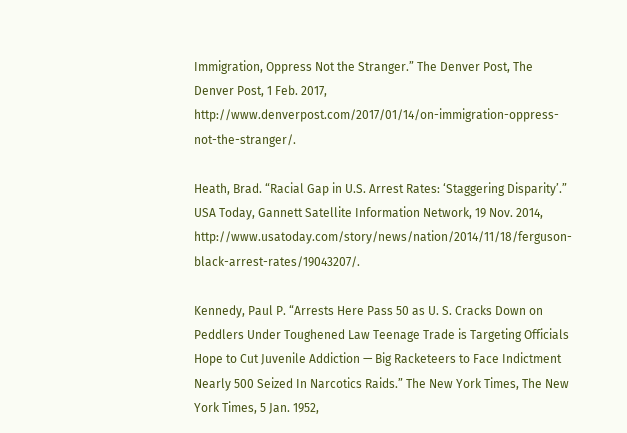Immigration, Oppress Not the Stranger.” The Denver Post, The Denver Post, 1 Feb. 2017, http://www.denverpost.com/2017/01/14/on-immigration-oppress-not-the-stranger/.

Heath, Brad. “Racial Gap in U.S. Arrest Rates: ‘Staggering Disparity’.” USA Today, Gannett Satellite Information Network, 19 Nov. 2014, http://www.usatoday.com/story/news/nation/2014/11/18/ferguson-black-arrest-rates/19043207/.

Kennedy, Paul P. “Arrests Here Pass 50 as U. S. Cracks Down on Peddlers Under Toughened Law Teenage Trade is Targeting Officials Hope to Cut Juvenile Addiction — Big Racketeers to Face Indictment Nearly 500 Seized In Narcotics Raids.” The New York Times, The New York Times, 5 Jan. 1952,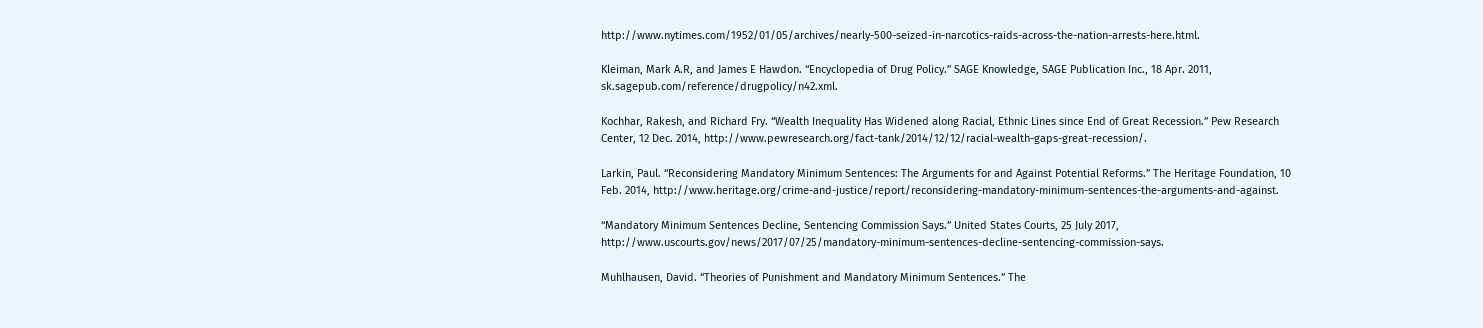http://www.nytimes.com/1952/01/05/archives/nearly-500-seized-in-narcotics-raids-across-the-nation-arrests-here.html.

Kleiman, Mark A.R, and James E Hawdon. “Encyclopedia of Drug Policy.” SAGE Knowledge, SAGE Publication Inc., 18 Apr. 2011, sk.sagepub.com/reference/drugpolicy/n42.xml.

Kochhar, Rakesh, and Richard Fry. “Wealth Inequality Has Widened along Racial, Ethnic Lines since End of Great Recession.” Pew Research Center, 12 Dec. 2014, http://www.pewresearch.org/fact-tank/2014/12/12/racial-wealth-gaps-great-recession/.

Larkin, Paul. “Reconsidering Mandatory Minimum Sentences: The Arguments for and Against Potential Reforms.” The Heritage Foundation, 10 Feb. 2014, http://www.heritage.org/crime-and-justice/report/reconsidering-mandatory-minimum-sentences-the-arguments-and-against.

“Mandatory Minimum Sentences Decline, Sentencing Commission Says.” United States Courts, 25 July 2017, http://www.uscourts.gov/news/2017/07/25/mandatory-minimum-sentences-decline-sentencing-commission-says.

Muhlhausen, David. “Theories of Punishment and Mandatory Minimum Sentences.” The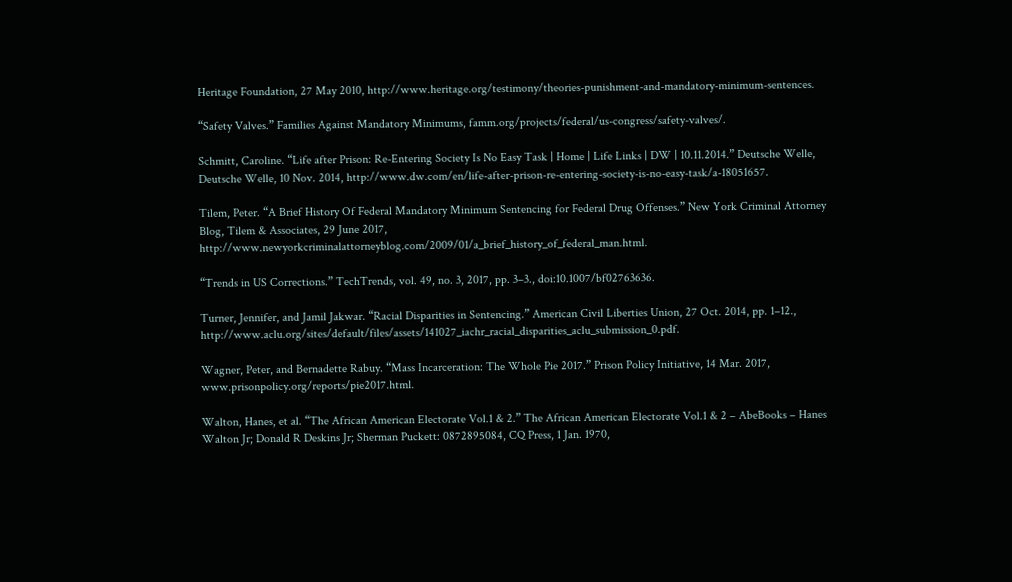Heritage Foundation, 27 May 2010, http://www.heritage.org/testimony/theories-punishment-and-mandatory-minimum-sentences.

“Safety Valves.” Families Against Mandatory Minimums, famm.org/projects/federal/us-congress/safety-valves/.

Schmitt, Caroline. “Life after Prison: Re-Entering Society Is No Easy Task | Home | Life Links | DW | 10.11.2014.” Deutsche Welle, Deutsche Welle, 10 Nov. 2014, http://www.dw.com/en/life-after-prison-re-entering-society-is-no-easy-task/a-18051657.

Tilem, Peter. “A Brief History Of Federal Mandatory Minimum Sentencing for Federal Drug Offenses.” New York Criminal Attorney Blog, Tilem & Associates, 29 June 2017, http://www.newyorkcriminalattorneyblog.com/2009/01/a_brief_history_of_federal_man.html.

“Trends in US Corrections.” TechTrends, vol. 49, no. 3, 2017, pp. 3–3., doi:10.1007/bf02763636.

Turner, Jennifer, and Jamil Jakwar. “Racial Disparities in Sentencing.” American Civil Liberties Union, 27 Oct. 2014, pp. 1–12., http://www.aclu.org/sites/default/files/assets/141027_iachr_racial_disparities_aclu_submission_0.pdf.

Wagner, Peter, and Bernadette Rabuy. “Mass Incarceration: The Whole Pie 2017.” Prison Policy Initiative, 14 Mar. 2017, www.prisonpolicy.org/reports/pie2017.html.

Walton, Hanes, et al. “The African American Electorate Vol.1 & 2.” The African American Electorate Vol.1 & 2 – AbeBooks – Hanes Walton Jr; Donald R Deskins Jr; Sherman Puckett: 0872895084, CQ Press, 1 Jan. 1970,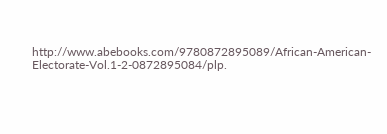http://www.abebooks.com/9780872895089/African-American-Electorate-Vol.1-2-0872895084/plp.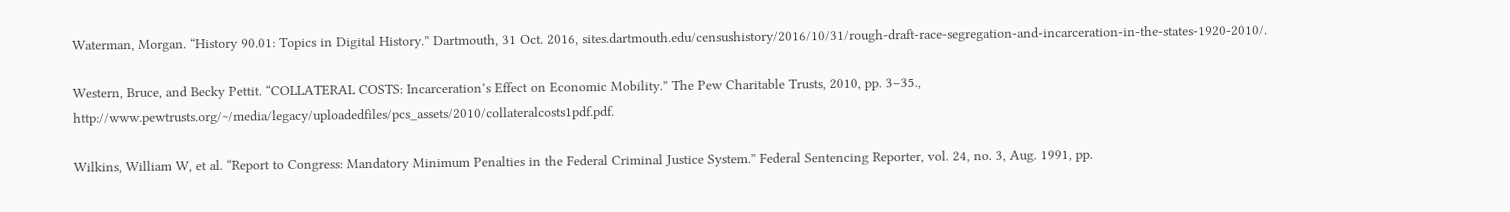Waterman, Morgan. “History 90.01: Topics in Digital History.” Dartmouth, 31 Oct. 2016, sites.dartmouth.edu/censushistory/2016/10/31/rough-draft-race-segregation-and-incarceration-in-the-states-1920-2010/.

Western, Bruce, and Becky Pettit. “COLLATERAL COSTS: Incarceration’s Effect on Economic Mobility.” The Pew Charitable Trusts, 2010, pp. 3–35., http://www.pewtrusts.org/~/media/legacy/uploadedfiles/pcs_assets/2010/collateralcosts1pdf.pdf.

Wilkins, William W, et al. “Report to Congress: Mandatory Minimum Penalties in the Federal Criminal Justice System.” Federal Sentencing Reporter, vol. 24, no. 3, Aug. 1991, pp.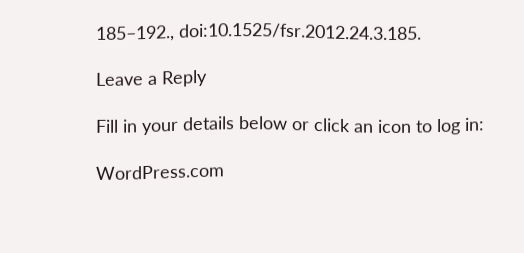185–192., doi:10.1525/fsr.2012.24.3.185.

Leave a Reply

Fill in your details below or click an icon to log in:

WordPress.com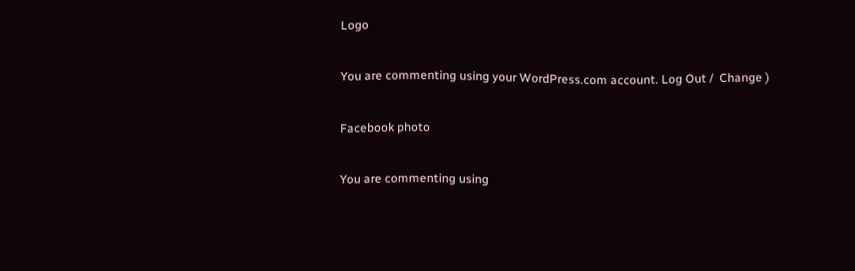Logo

You are commenting using your WordPress.com account. Log Out /  Change )

Facebook photo

You are commenting using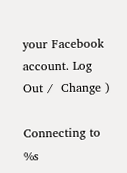your Facebook account. Log Out /  Change )

Connecting to %s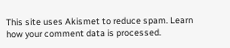This site uses Akismet to reduce spam. Learn how your comment data is processed.